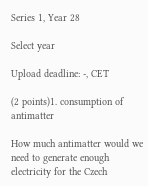Series 1, Year 28

Select year

Upload deadline: -, CET

(2 points)1. consumption of antimatter

How much antimatter would we need to generate enough electricity for the Czech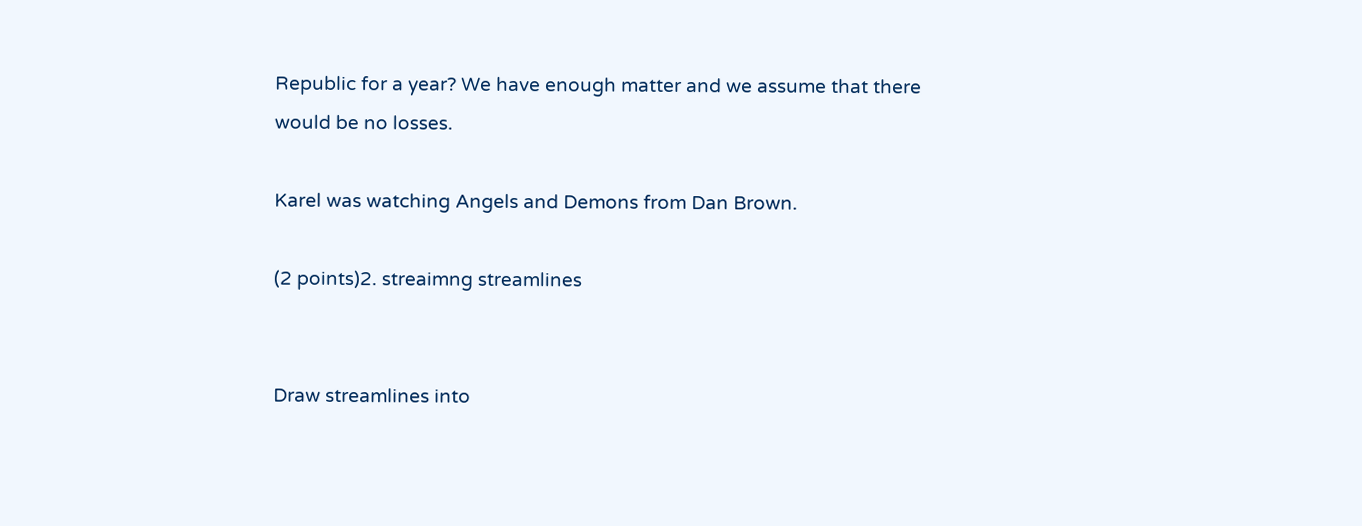Republic for a year? We have enough matter and we assume that there would be no losses.

Karel was watching Angels and Demons from Dan Brown.

(2 points)2. streaimng streamlines


Draw streamlines into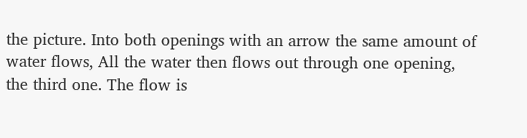the picture. Into both openings with an arrow the same amount of water flows, All the water then flows out through one opening, the third one. The flow is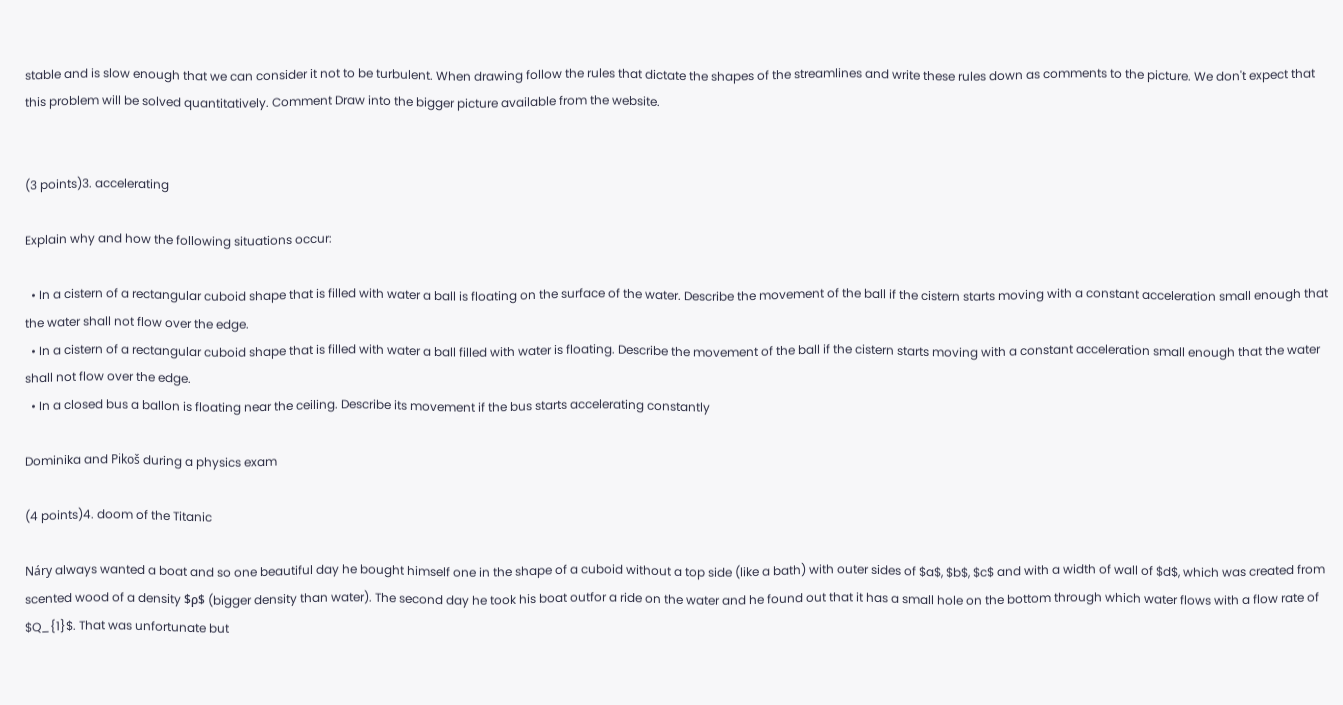stable and is slow enough that we can consider it not to be turbulent. When drawing follow the rules that dictate the shapes of the streamlines and write these rules down as comments to the picture. We don't expect that this problem will be solved quantitatively. Comment Draw into the bigger picture available from the website.


(3 points)3. accelerating

Explain why and how the following situations occur:

  • In a cistern of a rectangular cuboid shape that is filled with water a ball is floating on the surface of the water. Describe the movement of the ball if the cistern starts moving with a constant acceleration small enough that the water shall not flow over the edge.
  • In a cistern of a rectangular cuboid shape that is filled with water a ball filled with water is floating. Describe the movement of the ball if the cistern starts moving with a constant acceleration small enough that the water shall not flow over the edge.
  • In a closed bus a ballon is floating near the ceiling. Describe its movement if the bus starts accelerating constantly

Dominika and Pikoš during a physics exam

(4 points)4. doom of the Titanic

Náry always wanted a boat and so one beautiful day he bought himself one in the shape of a cuboid without a top side (like a bath) with outer sides of $a$, $b$, $c$ and with a width of wall of $d$, which was created from scented wood of a density $ρ$ (bigger density than water). The second day he took his boat outfor a ride on the water and he found out that it has a small hole on the bottom through which water flows with a flow rate of $Q_{1}$. That was unfortunate but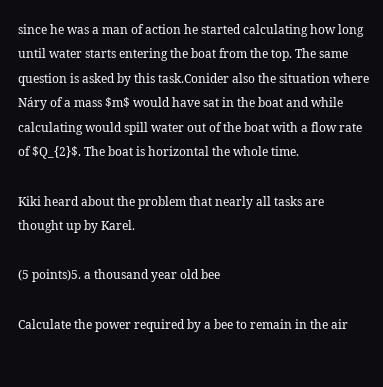since he was a man of action he started calculating how long until water starts entering the boat from the top. The same question is asked by this task.Conider also the situation where Náry of a mass $m$ would have sat in the boat and while calculating would spill water out of the boat with a flow rate of $Q_{2}$. The boat is horizontal the whole time.

Kiki heard about the problem that nearly all tasks are thought up by Karel.

(5 points)5. a thousand year old bee

Calculate the power required by a bee to remain in the air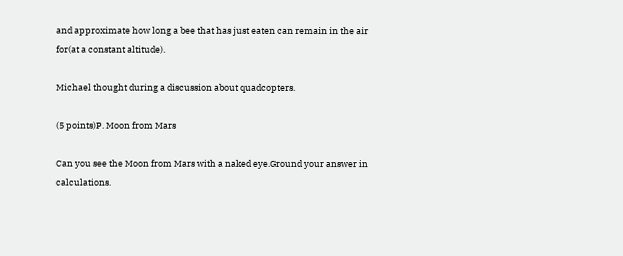and approximate how long a bee that has just eaten can remain in the air for(at a constant altitude).

Michael thought during a discussion about quadcopters.

(5 points)P. Moon from Mars

Can you see the Moon from Mars with a naked eye.Ground your answer in calculations.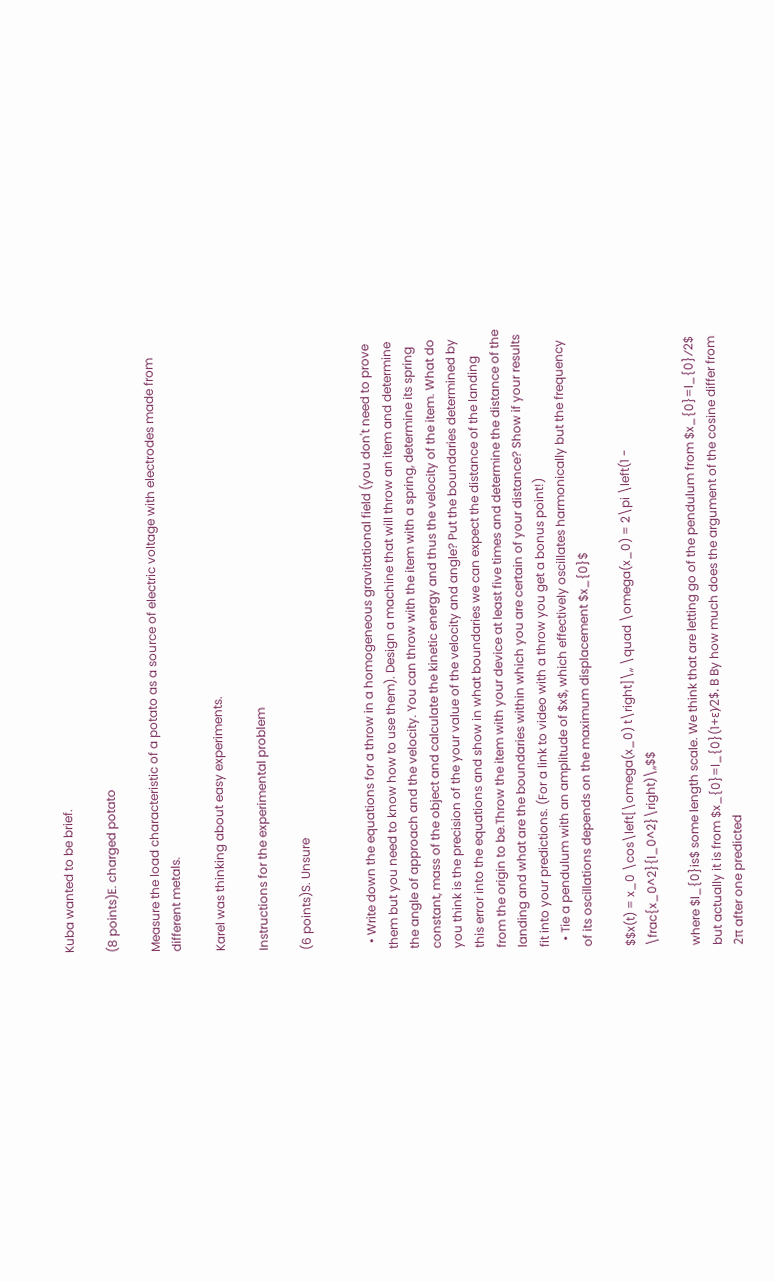Kuba wanted to be brief.

(8 points)E. charged potato

Measure the load characteristic of a potato as a source of electric voltage with electrodes made from different metals.

Karel was thinking about easy experiments.

Instructions for the experimental problem

(6 points)S. Unsure


  • Write down the equations for a throw in a homogeneous gravitational field (you don't need to prove them but you need to know how to use them). Design a machine that will throw an item and determine the angle of approach and the velocity. You can throw with the item with a spring, determine its spring constant, mass of the object and calculate the kinetic energy and thus the velocity of the item. What do you think is the precision of the your value of the velocity and angle? Put the boundaries determined by this error into the equations and show in what boundaries we can expect the distance of the landing from the origin to be.Throw the item with your device at least five times and determine the distance of the landing and what are the boundaries within which you are certain of your distance? Show if your results fit into your predictions. (For a link to video with a throw you get a bonus point!)
  • Tie a pendulum with an amplitude of $x$, which effectively oscillates harmonically but the frequency of its oscillations depends on the maximum displacement $x_{0}$

$$x(t) = x_0 \cos\left[\omega(x_0) t\right]\,, \quad \omega(x_0) = 2\pi \left(1 - \frac{x_0^2}{l_0^2}\right)\,,$$

where $l_{0}is$ some length scale. We think that are letting go of the pendulum from $x_{0}=l_{0}⁄2$ but actually it is from $x_{0}=l_{0}(1+ε)⁄2$. B By how much does the argument of the cosine differ from 2π after one predicted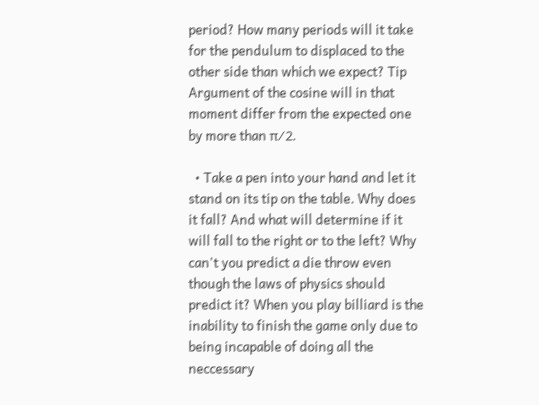period? How many periods will it take for the pendulum to displaced to the other side than which we expect? Tip Argument of the cosine will in that moment differ from the expected one by more than π ⁄ 2.

  • Take a pen into your hand and let it stand on its tip on the table. Why does it fall? And what will determine if it will fall to the right or to the left? Why can't you predict a die throw even though the laws of physics should predict it? When you play billiard is the inability to finish the game only due to being incapable of doing all the neccessary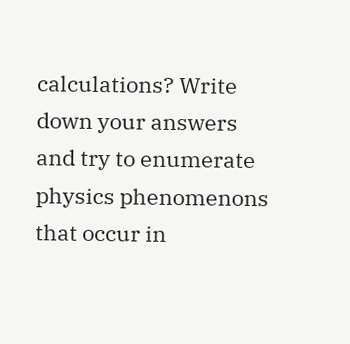calculations? Write down your answers and try to enumerate physics phenomenons that occur in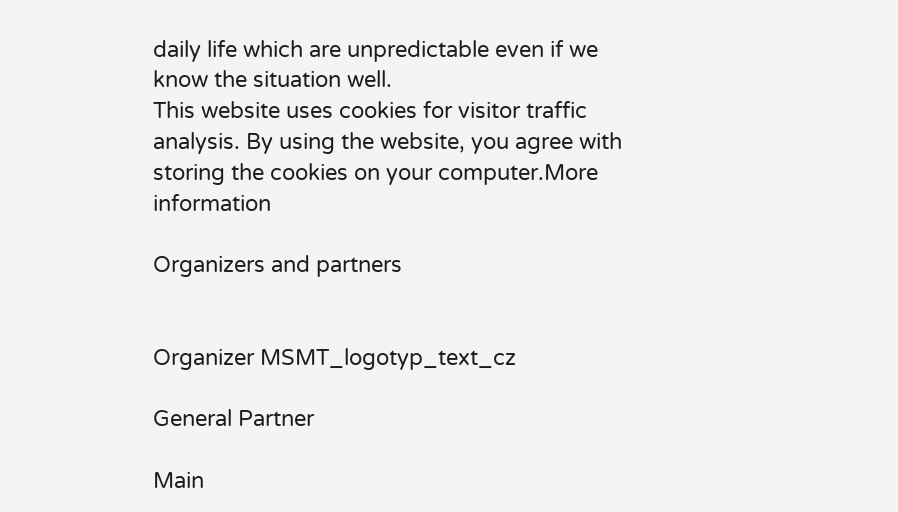daily life which are unpredictable even if we know the situation well.
This website uses cookies for visitor traffic analysis. By using the website, you agree with storing the cookies on your computer.More information

Organizers and partners


Organizer MSMT_logotyp_text_cz

General Partner

Main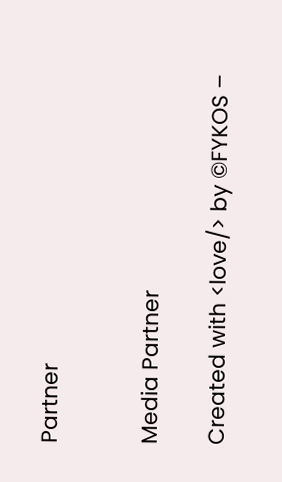Partner


Media Partner

Created with <love/> by ©FYKOS –